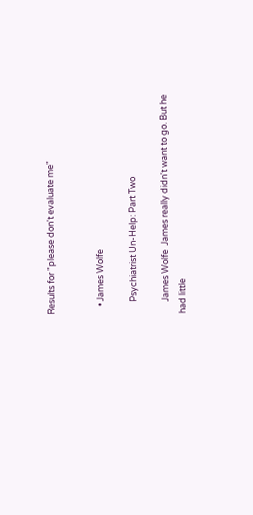Results for "please don't evaluate me"


    • James Wolfe

      Psychiatrist Un-Help: Part Two

      James Wolfe  James really didn't want to go. But he had little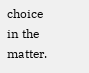choice in the matter.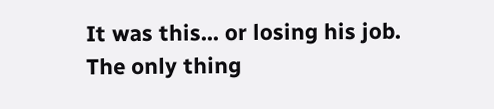It was this... or losing his job. The only thing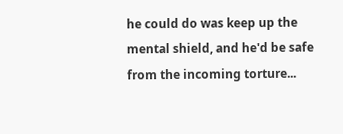he could do was keep up the mental shield, and he'd be safe from the incoming torture...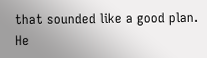that sounded like a good plan. He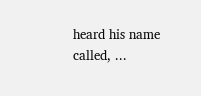heard his name called, ...